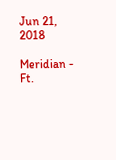Jun 21, 2018

Meridian - Ft.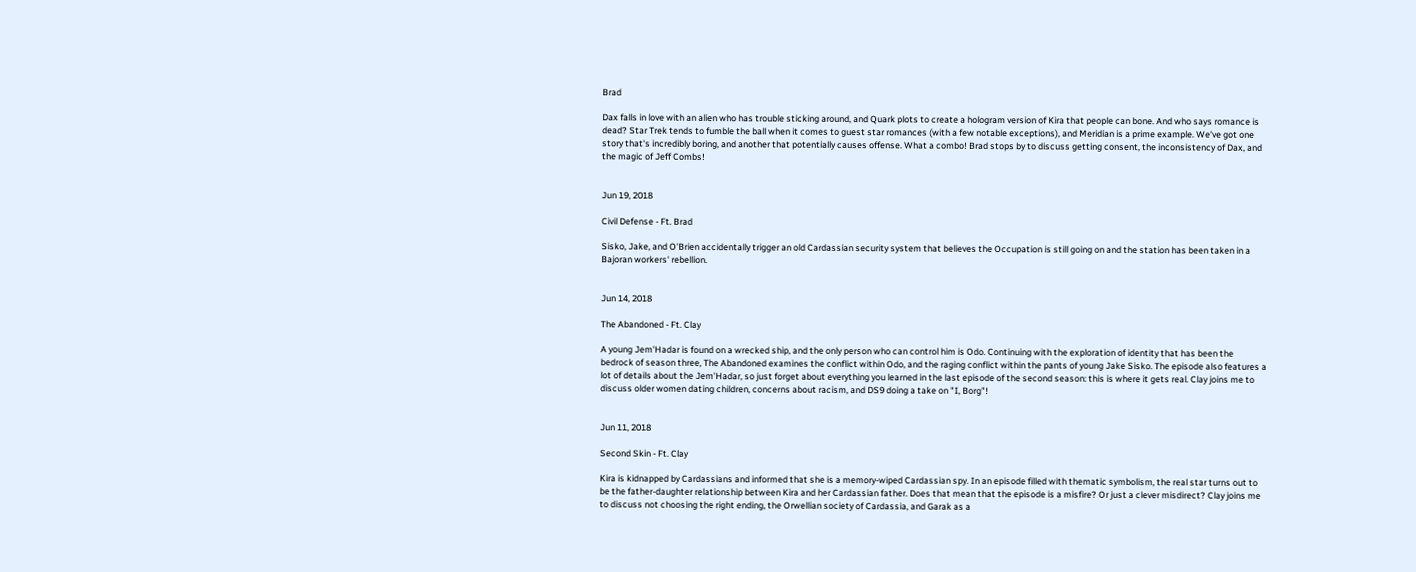Brad

Dax falls in love with an alien who has trouble sticking around, and Quark plots to create a hologram version of Kira that people can bone. And who says romance is dead? Star Trek tends to fumble the ball when it comes to guest star romances (with a few notable exceptions), and Meridian is a prime example. We've got one story that's incredibly boring, and another that potentially causes offense. What a combo! Brad stops by to discuss getting consent, the inconsistency of Dax, and the magic of Jeff Combs!


Jun 19, 2018

Civil Defense - Ft. Brad

Sisko, Jake, and O'Brien accidentally trigger an old Cardassian security system that believes the Occupation is still going on and the station has been taken in a Bajoran workers' rebellion.


Jun 14, 2018

The Abandoned - Ft. Clay

A young Jem'Hadar is found on a wrecked ship, and the only person who can control him is Odo. Continuing with the exploration of identity that has been the bedrock of season three, The Abandoned examines the conflict within Odo, and the raging conflict within the pants of young Jake Sisko. The episode also features a lot of details about the Jem'Hadar, so just forget about everything you learned in the last episode of the second season: this is where it gets real. Clay joins me to discuss older women dating children, concerns about racism, and DS9 doing a take on "I, Borg"!


Jun 11, 2018

Second Skin - Ft. Clay

Kira is kidnapped by Cardassians and informed that she is a memory-wiped Cardassian spy. In an episode filled with thematic symbolism, the real star turns out to be the father-daughter relationship between Kira and her Cardassian father. Does that mean that the episode is a misfire? Or just a clever misdirect? Clay joins me to discuss not choosing the right ending, the Orwellian society of Cardassia, and Garak as a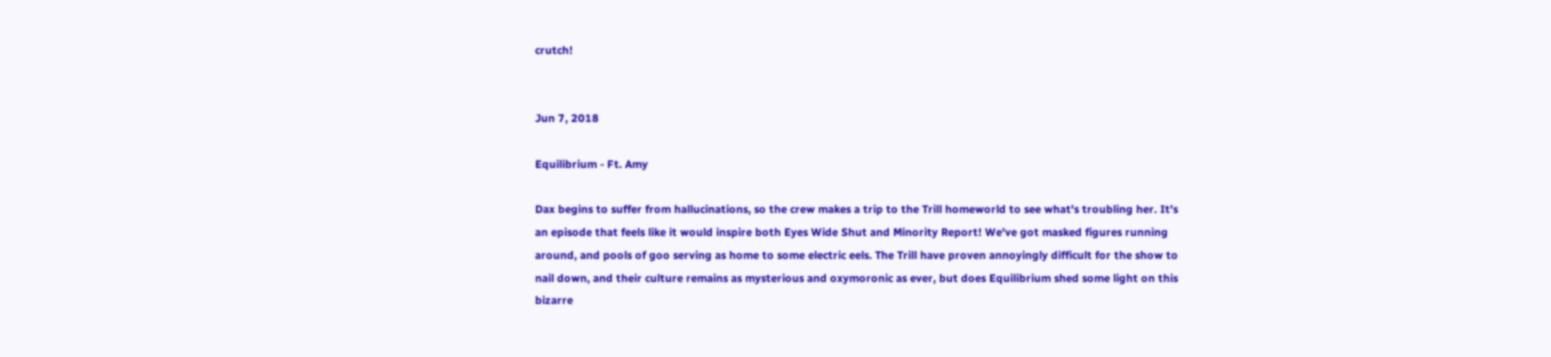crutch!


Jun 7, 2018

Equilibrium - Ft. Amy

Dax begins to suffer from hallucinations, so the crew makes a trip to the Trill homeworld to see what's troubling her. It's an episode that feels like it would inspire both Eyes Wide Shut and Minority Report! We've got masked figures running around, and pools of goo serving as home to some electric eels. The Trill have proven annoyingly difficult for the show to nail down, and their culture remains as mysterious and oxymoronic as ever, but does Equilibrium shed some light on this bizarre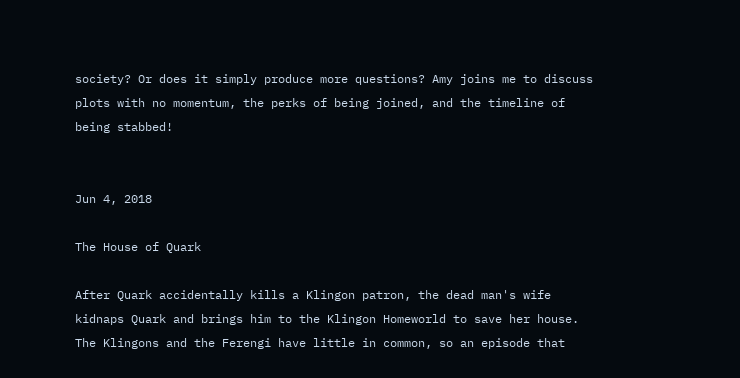society? Or does it simply produce more questions? Amy joins me to discuss plots with no momentum, the perks of being joined, and the timeline of being stabbed!


Jun 4, 2018

The House of Quark

After Quark accidentally kills a Klingon patron, the dead man's wife kidnaps Quark and brings him to the Klingon Homeworld to save her house. The Klingons and the Ferengi have little in common, so an episode that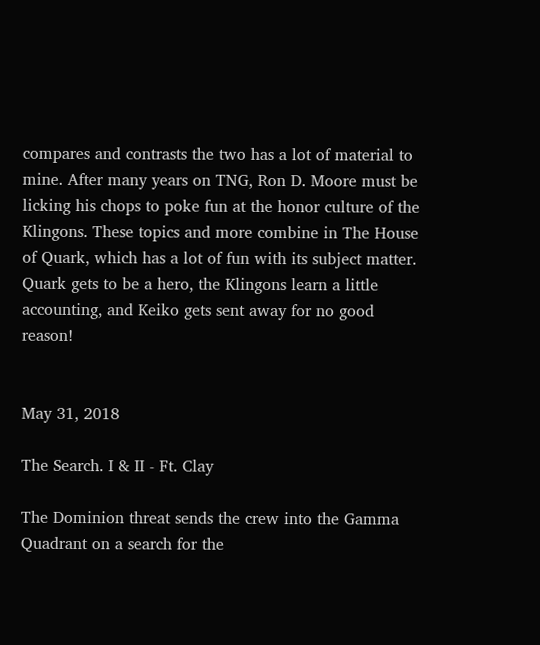compares and contrasts the two has a lot of material to mine. After many years on TNG, Ron D. Moore must be licking his chops to poke fun at the honor culture of the Klingons. These topics and more combine in The House of Quark, which has a lot of fun with its subject matter. Quark gets to be a hero, the Klingons learn a little accounting, and Keiko gets sent away for no good reason!


May 31, 2018

The Search. I & II - Ft. Clay

The Dominion threat sends the crew into the Gamma Quadrant on a search for the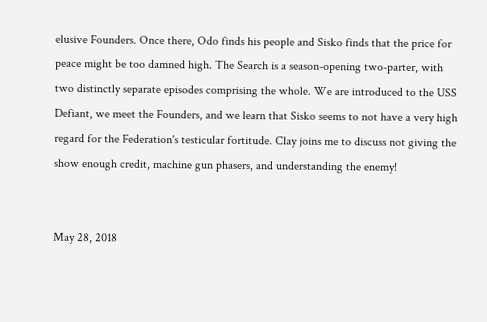elusive Founders. Once there, Odo finds his people and Sisko finds that the price for peace might be too damned high. The Search is a season-opening two-parter, with two distinctly separate episodes comprising the whole. We are introduced to the USS Defiant, we meet the Founders, and we learn that Sisko seems to not have a very high regard for the Federation's testicular fortitude. Clay joins me to discuss not giving the show enough credit, machine gun phasers, and understanding the enemy!


May 28, 2018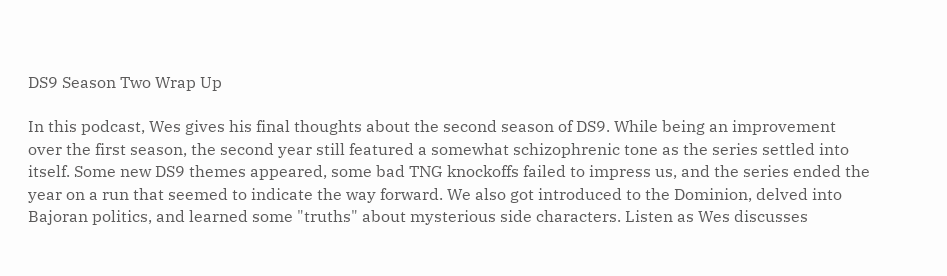DS9 Season Two Wrap Up

In this podcast, Wes gives his final thoughts about the second season of DS9. While being an improvement over the first season, the second year still featured a somewhat schizophrenic tone as the series settled into itself. Some new DS9 themes appeared, some bad TNG knockoffs failed to impress us, and the series ended the year on a run that seemed to indicate the way forward. We also got introduced to the Dominion, delved into Bajoran politics, and learned some "truths" about mysterious side characters. Listen as Wes discusses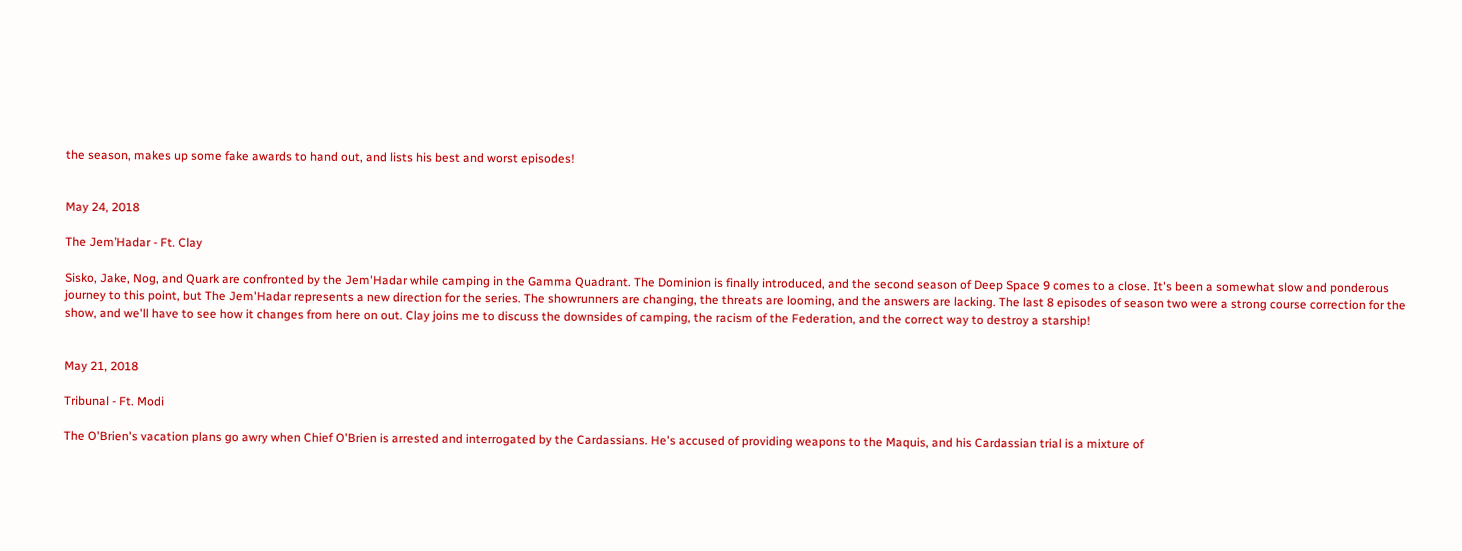the season, makes up some fake awards to hand out, and lists his best and worst episodes!


May 24, 2018

The Jem’Hadar - Ft. Clay

Sisko, Jake, Nog, and Quark are confronted by the Jem'Hadar while camping in the Gamma Quadrant. The Dominion is finally introduced, and the second season of Deep Space 9 comes to a close. It's been a somewhat slow and ponderous journey to this point, but The Jem'Hadar represents a new direction for the series. The showrunners are changing, the threats are looming, and the answers are lacking. The last 8 episodes of season two were a strong course correction for the show, and we'll have to see how it changes from here on out. Clay joins me to discuss the downsides of camping, the racism of the Federation, and the correct way to destroy a starship!


May 21, 2018

Tribunal - Ft. Modi

The O'Brien's vacation plans go awry when Chief O'Brien is arrested and interrogated by the Cardassians. He's accused of providing weapons to the Maquis, and his Cardassian trial is a mixture of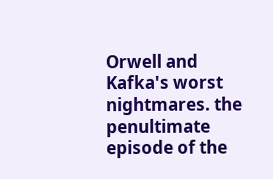Orwell and Kafka's worst nightmares. the penultimate episode of the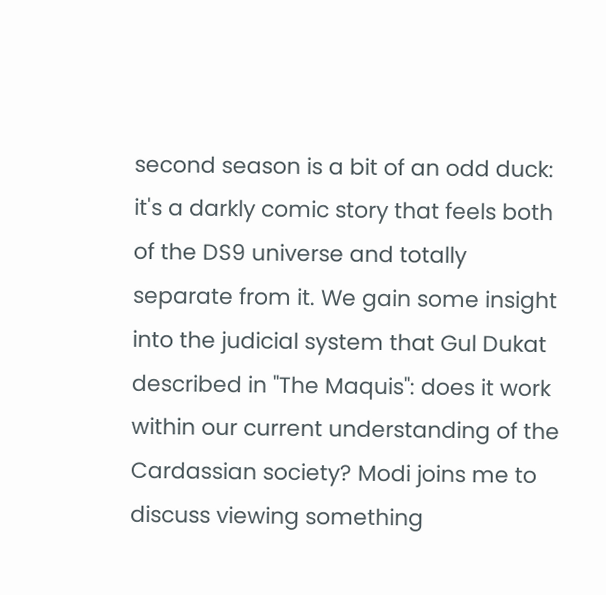second season is a bit of an odd duck: it's a darkly comic story that feels both of the DS9 universe and totally separate from it. We gain some insight into the judicial system that Gul Dukat described in "The Maquis": does it work within our current understanding of the Cardassian society? Modi joins me to discuss viewing something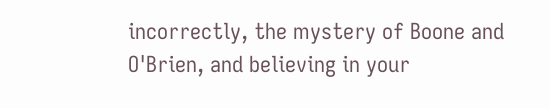incorrectly, the mystery of Boone and O'Brien, and believing in your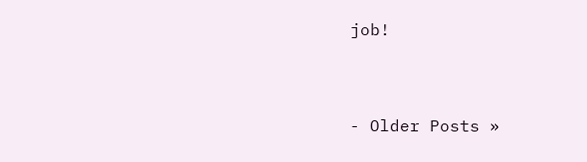job!


- Older Posts »